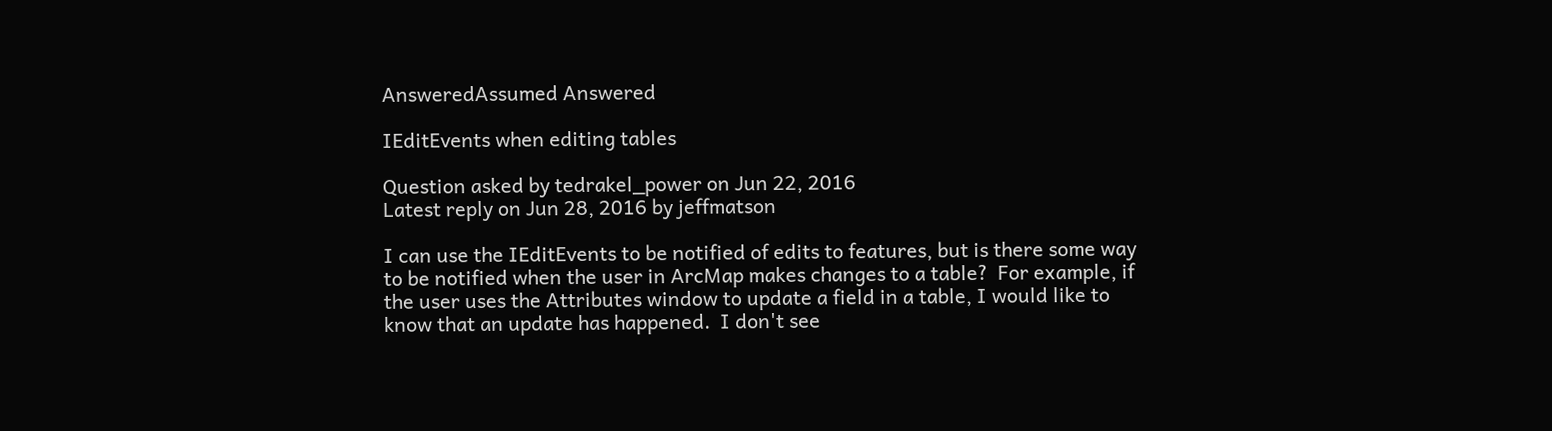AnsweredAssumed Answered

IEditEvents when editing tables

Question asked by tedrakel_power on Jun 22, 2016
Latest reply on Jun 28, 2016 by jeffmatson

I can use the IEditEvents to be notified of edits to features, but is there some way to be notified when the user in ArcMap makes changes to a table?  For example, if the user uses the Attributes window to update a field in a table, I would like to know that an update has happened.  I don't see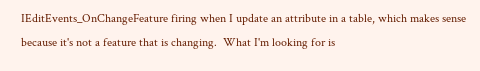IEditEvents_OnChangeFeature firing when I update an attribute in a table, which makes sense because it's not a feature that is changing.  What I'm looking for is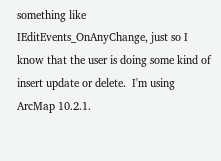something like IEditEvents_OnAnyChange, just so I know that the user is doing some kind of insert update or delete.  I'm using ArcMap 10.2.1.